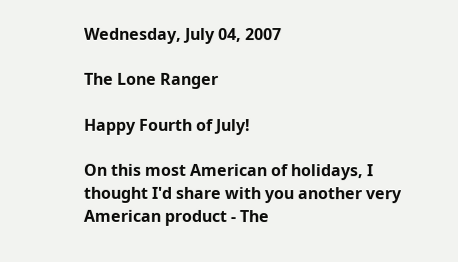Wednesday, July 04, 2007

The Lone Ranger

Happy Fourth of July!

On this most American of holidays, I thought I'd share with you another very American product - The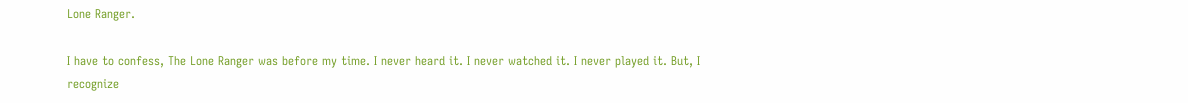Lone Ranger.

I have to confess, The Lone Ranger was before my time. I never heard it. I never watched it. I never played it. But, I recognize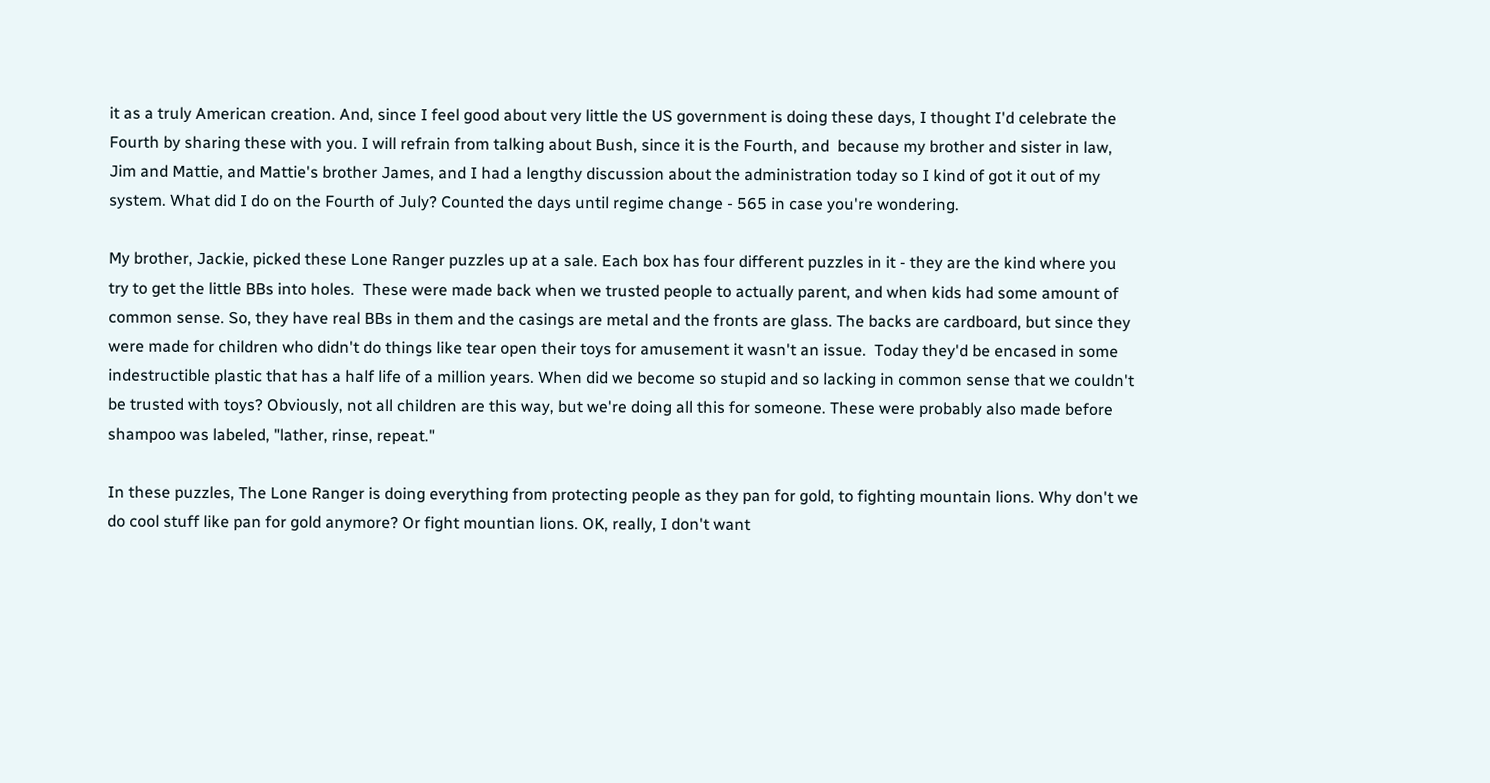it as a truly American creation. And, since I feel good about very little the US government is doing these days, I thought I'd celebrate the Fourth by sharing these with you. I will refrain from talking about Bush, since it is the Fourth, and  because my brother and sister in law, Jim and Mattie, and Mattie's brother James, and I had a lengthy discussion about the administration today so I kind of got it out of my system. What did I do on the Fourth of July? Counted the days until regime change - 565 in case you're wondering.

My brother, Jackie, picked these Lone Ranger puzzles up at a sale. Each box has four different puzzles in it - they are the kind where you try to get the little BBs into holes.  These were made back when we trusted people to actually parent, and when kids had some amount of common sense. So, they have real BBs in them and the casings are metal and the fronts are glass. The backs are cardboard, but since they were made for children who didn't do things like tear open their toys for amusement it wasn't an issue.  Today they'd be encased in some indestructible plastic that has a half life of a million years. When did we become so stupid and so lacking in common sense that we couldn't be trusted with toys? Obviously, not all children are this way, but we're doing all this for someone. These were probably also made before shampoo was labeled, "lather, rinse, repeat."

In these puzzles, The Lone Ranger is doing everything from protecting people as they pan for gold, to fighting mountain lions. Why don't we do cool stuff like pan for gold anymore? Or fight mountian lions. OK, really, I don't want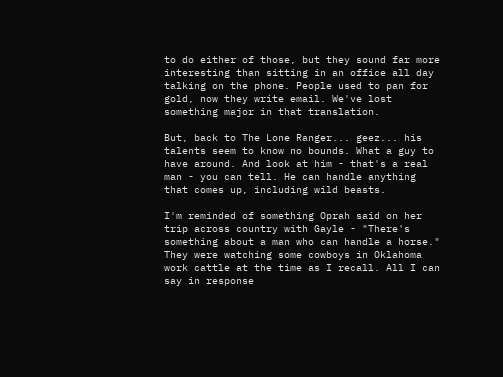to do either of those, but they sound far more interesting than sitting in an office all day talking on the phone. People used to pan for gold, now they write email. We've lost something major in that translation.

But, back to The Lone Ranger... geez... his talents seem to know no bounds. What a guy to have around. And look at him - that's a real man - you can tell. He can handle anything that comes up, including wild beasts.

I'm reminded of something Oprah said on her trip across country with Gayle - "There's something about a man who can handle a horse." They were watching some cowboys in Oklahoma work cattle at the time as I recall. All I can say in response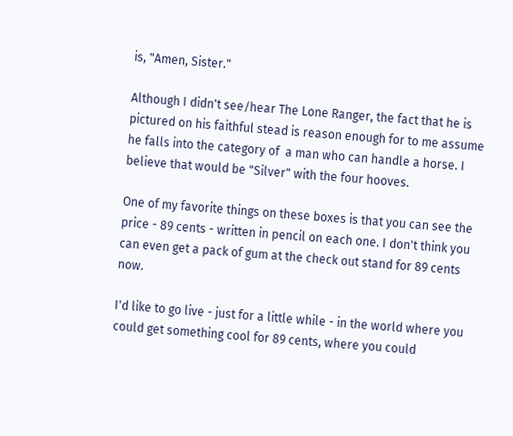is, "Amen, Sister."

Although I didn't see/hear The Lone Ranger, the fact that he is pictured on his faithful stead is reason enough for to me assume he falls into the category of  a man who can handle a horse. I believe that would be "Silver" with the four hooves.

One of my favorite things on these boxes is that you can see the price - 89 cents - written in pencil on each one. I don't think you can even get a pack of gum at the check out stand for 89 cents now.

I'd like to go live - just for a little while - in the world where you could get something cool for 89 cents, where you could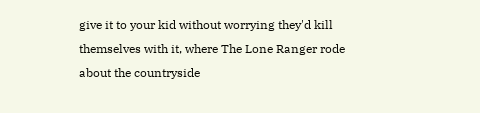give it to your kid without worrying they'd kill themselves with it, where The Lone Ranger rode about the countryside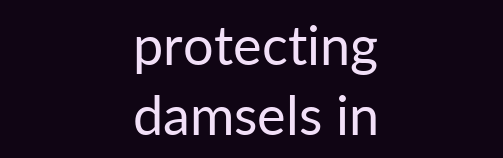protecting damsels in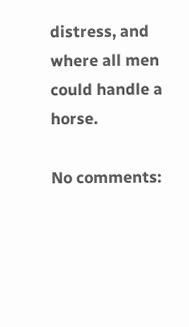distress, and where all men could handle a horse.

No comments: